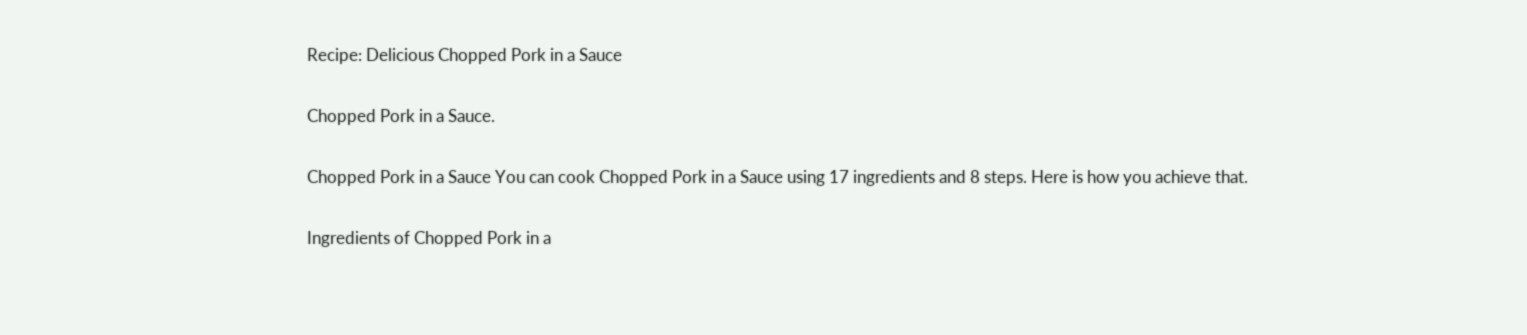Recipe: Delicious Chopped Pork in a Sauce

Chopped Pork in a Sauce.

Chopped Pork in a Sauce You can cook Chopped Pork in a Sauce using 17 ingredients and 8 steps. Here is how you achieve that.

Ingredients of Chopped Pork in a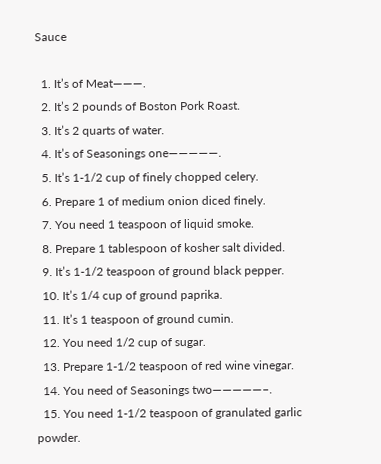Sauce

  1. It’s of Meat———.
  2. It’s 2 pounds of Boston Pork Roast.
  3. It’s 2 quarts of water.
  4. It’s of Seasonings one—————.
  5. It’s 1-1/2 cup of finely chopped celery.
  6. Prepare 1 of medium onion diced finely.
  7. You need 1 teaspoon of liquid smoke.
  8. Prepare 1 tablespoon of kosher salt divided.
  9. It’s 1-1/2 teaspoon of ground black pepper.
  10. It’s 1/4 cup of ground paprika.
  11. It’s 1 teaspoon of ground cumin.
  12. You need 1/2 cup of sugar.
  13. Prepare 1-1/2 teaspoon of red wine vinegar.
  14. You need of Seasonings two—————–.
  15. You need 1-1/2 teaspoon of granulated garlic powder.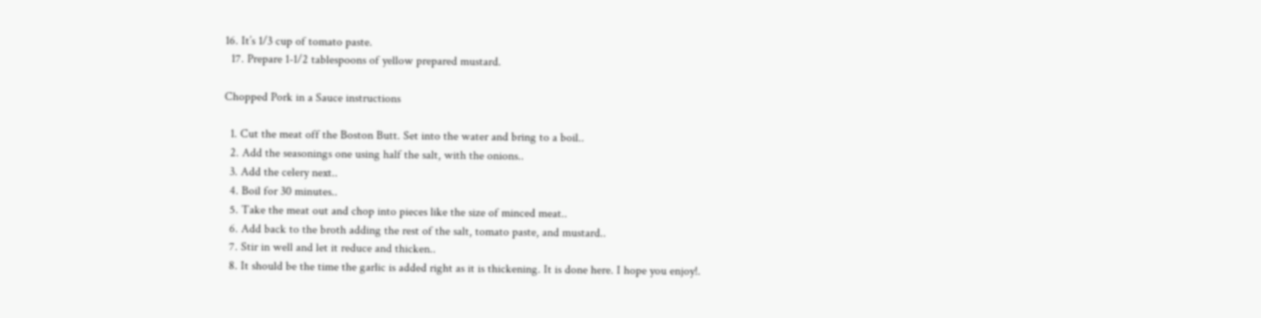16. It’s 1/3 cup of tomato paste.
  17. Prepare 1-1/2 tablespoons of yellow prepared mustard.

Chopped Pork in a Sauce instructions

  1. Cut the meat off the Boston Butt. Set into the water and bring to a boil..
  2. Add the seasonings one using half the salt, with the onions..
  3. Add the celery next..
  4. Boil for 30 minutes..
  5. Take the meat out and chop into pieces like the size of minced meat..
  6. Add back to the broth adding the rest of the salt, tomato paste, and mustard..
  7. Stir in well and let it reduce and thicken..
  8. It should be the time the garlic is added right as it is thickening. It is done here. I hope you enjoy!.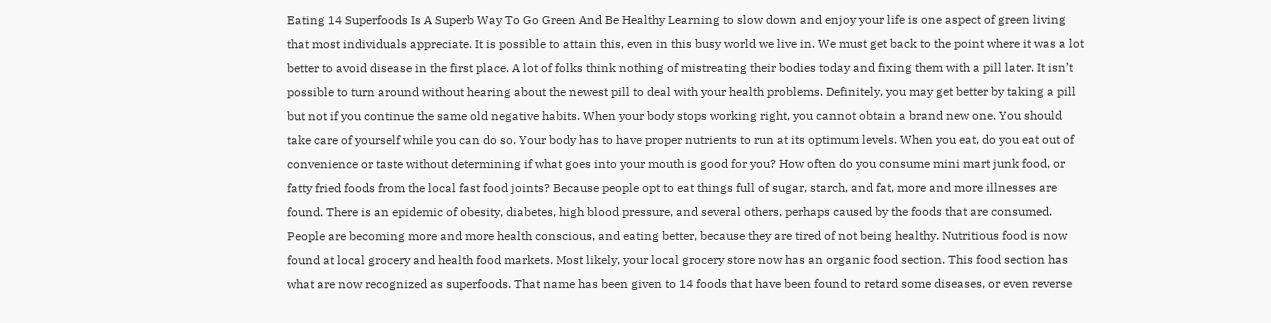Eating 14 Superfoods Is A Superb Way To Go Green And Be Healthy Learning to slow down and enjoy your life is one aspect of green living that most individuals appreciate. It is possible to attain this, even in this busy world we live in. We must get back to the point where it was a lot better to avoid disease in the first place. A lot of folks think nothing of mistreating their bodies today and fixing them with a pill later. It isn’t possible to turn around without hearing about the newest pill to deal with your health problems. Definitely, you may get better by taking a pill but not if you continue the same old negative habits. When your body stops working right, you cannot obtain a brand new one. You should take care of yourself while you can do so. Your body has to have proper nutrients to run at its optimum levels. When you eat, do you eat out of convenience or taste without determining if what goes into your mouth is good for you? How often do you consume mini mart junk food, or fatty fried foods from the local fast food joints? Because people opt to eat things full of sugar, starch, and fat, more and more illnesses are found. There is an epidemic of obesity, diabetes, high blood pressure, and several others, perhaps caused by the foods that are consumed. People are becoming more and more health conscious, and eating better, because they are tired of not being healthy. Nutritious food is now found at local grocery and health food markets. Most likely, your local grocery store now has an organic food section. This food section has what are now recognized as superfoods. That name has been given to 14 foods that have been found to retard some diseases, or even reverse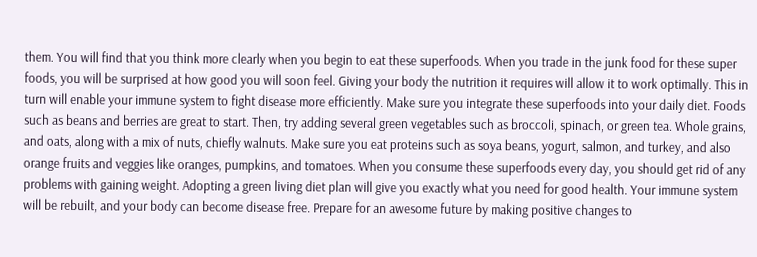them. You will find that you think more clearly when you begin to eat these superfoods. When you trade in the junk food for these super foods, you will be surprised at how good you will soon feel. Giving your body the nutrition it requires will allow it to work optimally. This in turn will enable your immune system to fight disease more efficiently. Make sure you integrate these superfoods into your daily diet. Foods such as beans and berries are great to start. Then, try adding several green vegetables such as broccoli, spinach, or green tea. Whole grains, and oats, along with a mix of nuts, chiefly walnuts. Make sure you eat proteins such as soya beans, yogurt, salmon, and turkey, and also orange fruits and veggies like oranges, pumpkins, and tomatoes. When you consume these superfoods every day, you should get rid of any problems with gaining weight. Adopting a green living diet plan will give you exactly what you need for good health. Your immune system will be rebuilt, and your body can become disease free. Prepare for an awesome future by making positive changes to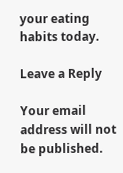your eating habits today.

Leave a Reply

Your email address will not be published.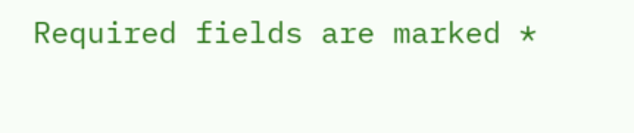Required fields are marked *